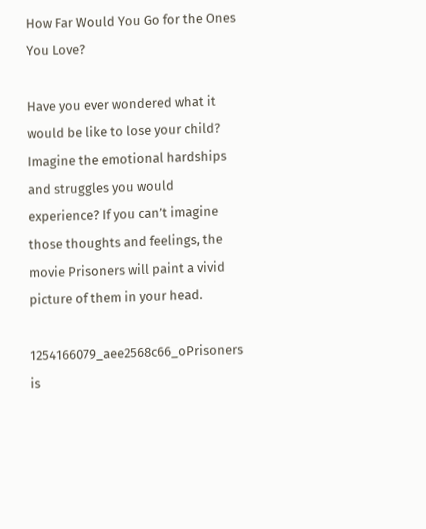How Far Would You Go for the Ones You Love?

Have you ever wondered what it would be like to lose your child? Imagine the emotional hardships and struggles you would experience? If you can’t imagine those thoughts and feelings, the movie Prisoners will paint a vivid picture of them in your head.

1254166079_aee2568c66_oPrisoners is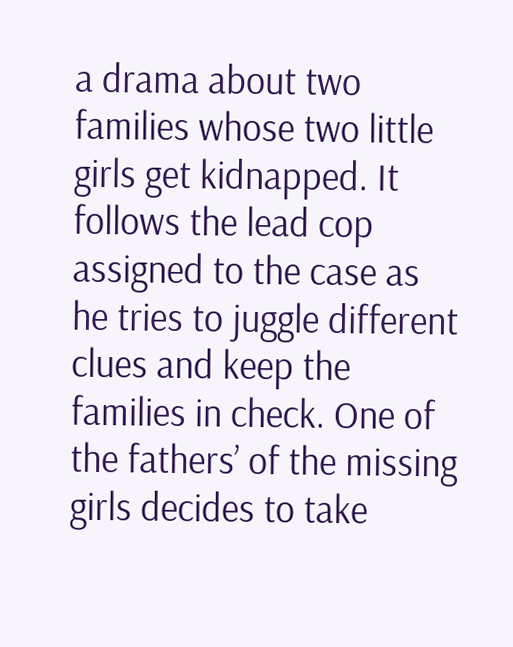a drama about two families whose two little girls get kidnapped. It follows the lead cop assigned to the case as he tries to juggle different clues and keep the families in check. One of the fathers’ of the missing girls decides to take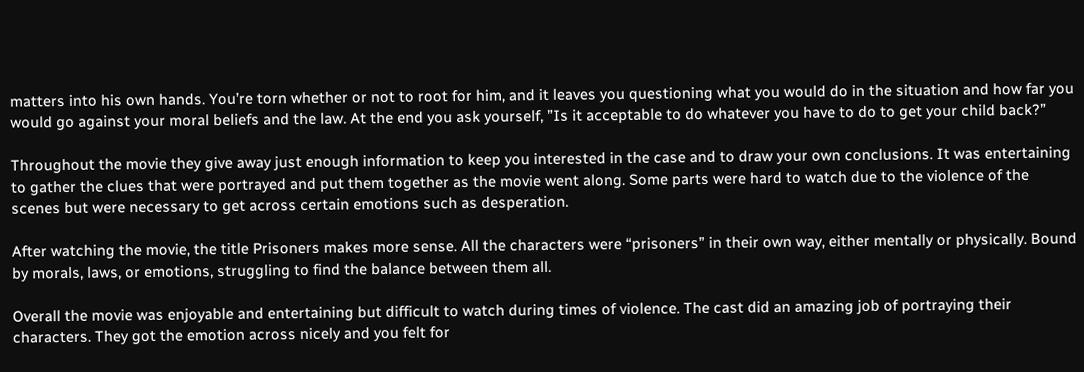matters into his own hands. You’re torn whether or not to root for him, and it leaves you questioning what you would do in the situation and how far you would go against your moral beliefs and the law. At the end you ask yourself, ”Is it acceptable to do whatever you have to do to get your child back?”

Throughout the movie they give away just enough information to keep you interested in the case and to draw your own conclusions. It was entertaining to gather the clues that were portrayed and put them together as the movie went along. Some parts were hard to watch due to the violence of the scenes but were necessary to get across certain emotions such as desperation.

After watching the movie, the title Prisoners makes more sense. All the characters were “prisoners” in their own way, either mentally or physically. Bound by morals, laws, or emotions, struggling to find the balance between them all.

Overall the movie was enjoyable and entertaining but difficult to watch during times of violence. The cast did an amazing job of portraying their characters. They got the emotion across nicely and you felt for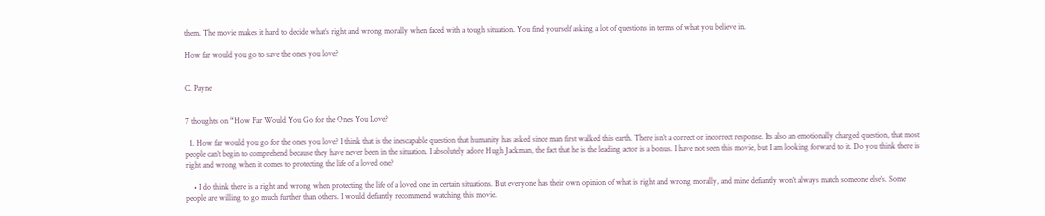them. The movie makes it hard to decide what’s right and wrong morally when faced with a tough situation. You find yourself asking a lot of questions in terms of what you believe in.

How far would you go to save the ones you love?


C. Payne


7 thoughts on “How Far Would You Go for the Ones You Love?

  1. How far would you go for the ones you love? I think that is the inescapable question that humanity has asked since man first walked this earth. There isn’t a correct or incorrect response. Its also an emotionally charged question, that most people can’t begin to comprehend because they have never been in the situation. I absolutely adore Hugh Jackman, the fact that he is the leading actor is a bonus. I have not seen this movie, but I am looking forward to it. Do you think there is right and wrong when it comes to protecting the life of a loved one?

    • I do think there is a right and wrong when protecting the life of a loved one in certain situations. But everyone has their own opinion of what is right and wrong morally, and mine defiantly won’t always match someone else’s. Some people are willing to go much further than others. I would defiantly recommend watching this movie.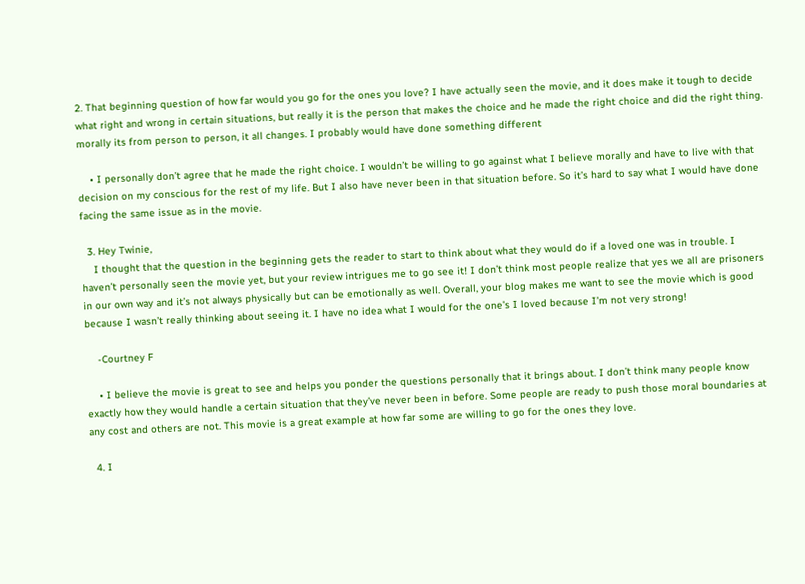2. That beginning question of how far would you go for the ones you love? I have actually seen the movie, and it does make it tough to decide what right and wrong in certain situations, but really it is the person that makes the choice and he made the right choice and did the right thing. morally its from person to person, it all changes. I probably would have done something different

    • I personally don’t agree that he made the right choice. I wouldn’t be willing to go against what I believe morally and have to live with that decision on my conscious for the rest of my life. But I also have never been in that situation before. So it’s hard to say what I would have done facing the same issue as in the movie.

  3. Hey Twinie,
    I thought that the question in the beginning gets the reader to start to think about what they would do if a loved one was in trouble. I haven’t personally seen the movie yet, but your review intrigues me to go see it! I don’t think most people realize that yes we all are prisoners in our own way and it’s not always physically but can be emotionally as well. Overall, your blog makes me want to see the movie which is good because I wasn’t really thinking about seeing it. I have no idea what I would for the one’s I loved because I’m not very strong!

    -Courtney F

    • I believe the movie is great to see and helps you ponder the questions personally that it brings about. I don’t think many people know exactly how they would handle a certain situation that they’ve never been in before. Some people are ready to push those moral boundaries at any cost and others are not. This movie is a great example at how far some are willing to go for the ones they love.

  4. I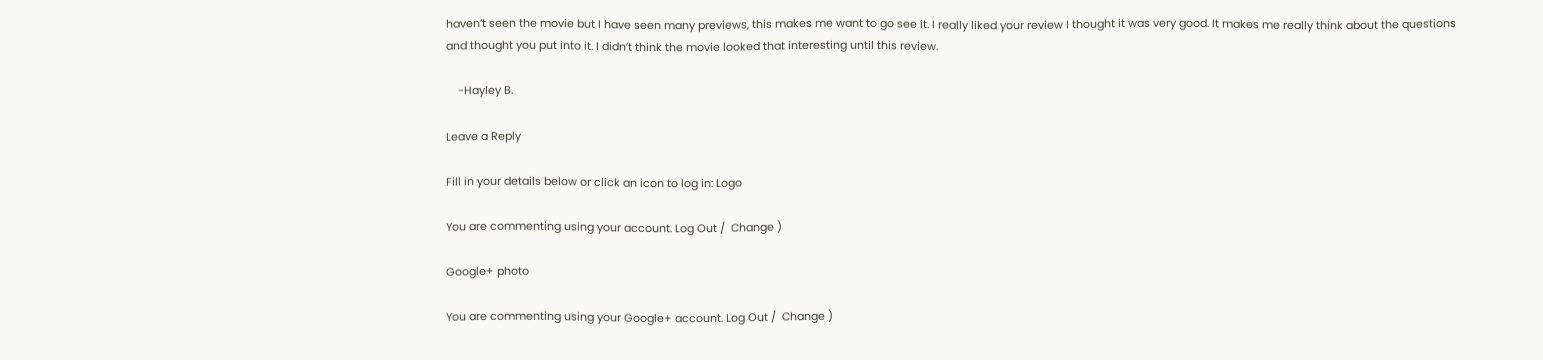haven’t seen the movie but I have seen many previews, this makes me want to go see it. I really liked your review I thought it was very good. It makes me really think about the questions and thought you put into it. I didn’t think the movie looked that interesting until this review.

    -Hayley B.

Leave a Reply

Fill in your details below or click an icon to log in: Logo

You are commenting using your account. Log Out /  Change )

Google+ photo

You are commenting using your Google+ account. Log Out /  Change )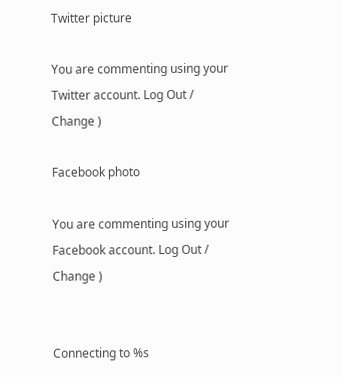Twitter picture

You are commenting using your Twitter account. Log Out /  Change )

Facebook photo

You are commenting using your Facebook account. Log Out /  Change )


Connecting to %s